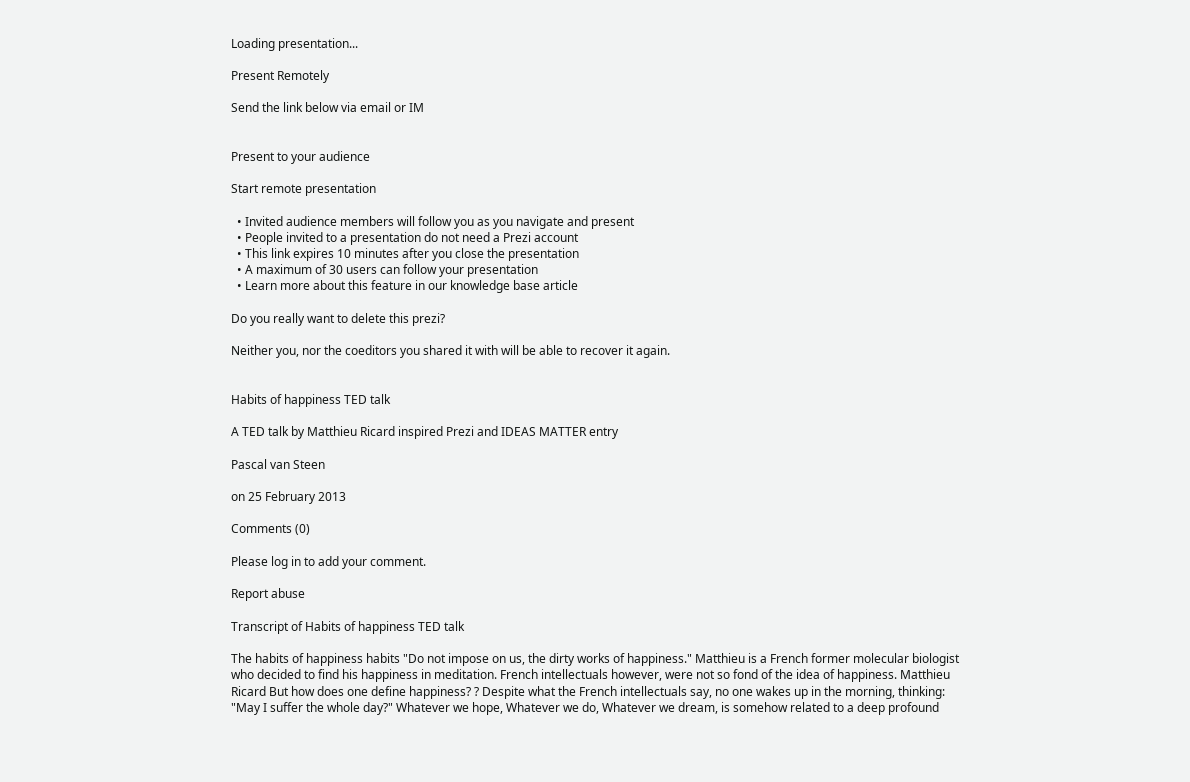Loading presentation...

Present Remotely

Send the link below via email or IM


Present to your audience

Start remote presentation

  • Invited audience members will follow you as you navigate and present
  • People invited to a presentation do not need a Prezi account
  • This link expires 10 minutes after you close the presentation
  • A maximum of 30 users can follow your presentation
  • Learn more about this feature in our knowledge base article

Do you really want to delete this prezi?

Neither you, nor the coeditors you shared it with will be able to recover it again.


Habits of happiness TED talk

A TED talk by Matthieu Ricard inspired Prezi and IDEAS MATTER entry

Pascal van Steen

on 25 February 2013

Comments (0)

Please log in to add your comment.

Report abuse

Transcript of Habits of happiness TED talk

The habits of happiness habits "Do not impose on us, the dirty works of happiness." Matthieu is a French former molecular biologist who decided to find his happiness in meditation. French intellectuals however, were not so fond of the idea of happiness. Matthieu Ricard But how does one define happiness? ? Despite what the French intellectuals say, no one wakes up in the morning, thinking: "May I suffer the whole day?" Whatever we hope, Whatever we do, Whatever we dream, is somehow related to a deep profound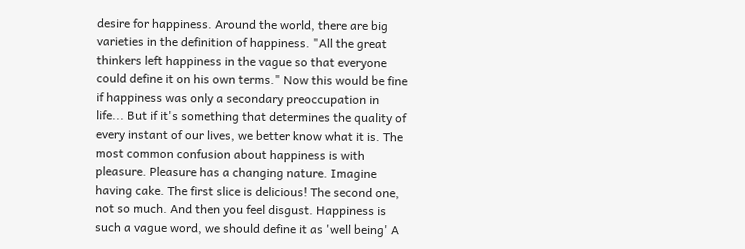desire for happiness. Around the world, there are big varieties in the definition of happiness. "All the great thinkers left happiness in the vague so that everyone could define it on his own terms." Now this would be fine if happiness was only a secondary preoccupation in life... But if it's something that determines the quality of every instant of our lives, we better know what it is. The most common confusion about happiness is with pleasure. Pleasure has a changing nature. Imagine having cake. The first slice is delicious! The second one, not so much. And then you feel disgust. Happiness is such a vague word, we should define it as 'well being' A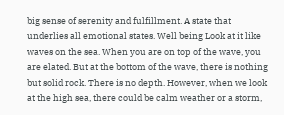big sense of serenity and fulfillment. A state that underlies all emotional states. Well being Look at it like waves on the sea. When you are on top of the wave, you are elated. But at the bottom of the wave, there is nothing but solid rock. There is no depth. However, when we look at the high sea, there could be calm weather or a storm,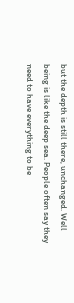but the depth is still there, unchanged. Well being is like the deep sea. People often say they need to have everything to be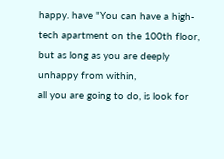happy. have "You can have a high-tech apartment on the 100th floor,
but as long as you are deeply unhappy from within,
all you are going to do, is look for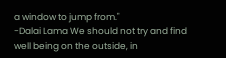a window to jump from."
-Dalai Lama We should not try and find well being on the outside, in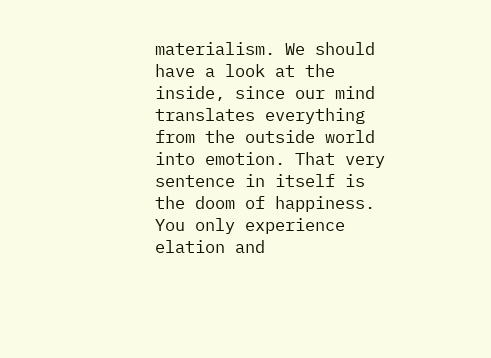materialism. We should have a look at the inside, since our mind translates everything from the outside world into emotion. That very sentence in itself is the doom of happiness. You only experience elation and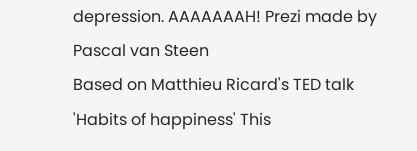depression. AAAAAAAH! Prezi made by Pascal van Steen
Based on Matthieu Ricard's TED talk 'Habits of happiness' This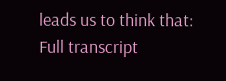leads us to think that:
Full transcript